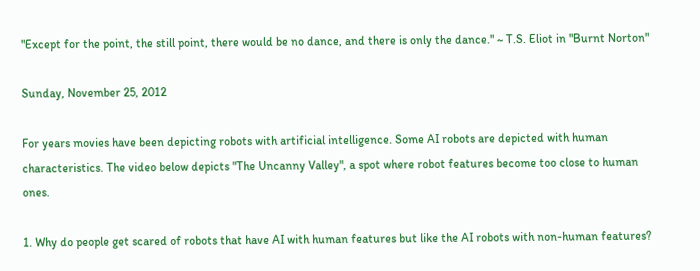"Except for the point, the still point, there would be no dance, and there is only the dance." ~ T.S. Eliot in "Burnt Norton"

Sunday, November 25, 2012

For years movies have been depicting robots with artificial intelligence. Some AI robots are depicted with human characteristics. The video below depicts "The Uncanny Valley", a spot where robot features become too close to human ones.

1. Why do people get scared of robots that have AI with human features but like the AI robots with non-human features?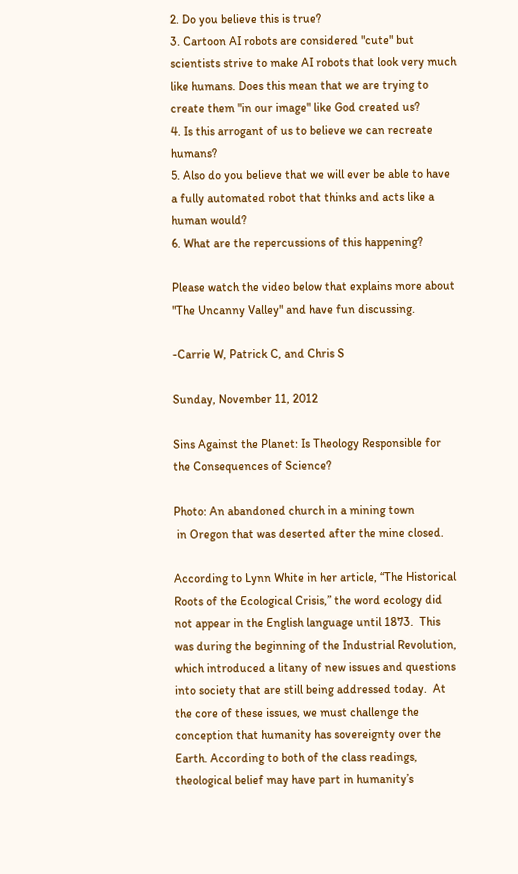2. Do you believe this is true?
3. Cartoon AI robots are considered "cute" but scientists strive to make AI robots that look very much like humans. Does this mean that we are trying to create them "in our image" like God created us?
4. Is this arrogant of us to believe we can recreate humans?
5. Also do you believe that we will ever be able to have a fully automated robot that thinks and acts like a human would?
6. What are the repercussions of this happening?

Please watch the video below that explains more about "The Uncanny Valley" and have fun discussing.

-Carrie W, Patrick C, and Chris S

Sunday, November 11, 2012

Sins Against the Planet: Is Theology Responsible for the Consequences of Science?

Photo: An abandoned church in a mining town
 in Oregon that was deserted after the mine closed.

According to Lynn White in her article, “The Historical Roots of the Ecological Crisis,” the word ecology did not appear in the English language until 1873.  This was during the beginning of the Industrial Revolution, which introduced a litany of new issues and questions into society that are still being addressed today.  At the core of these issues, we must challenge the conception that humanity has sovereignty over the Earth. According to both of the class readings, theological belief may have part in humanity’s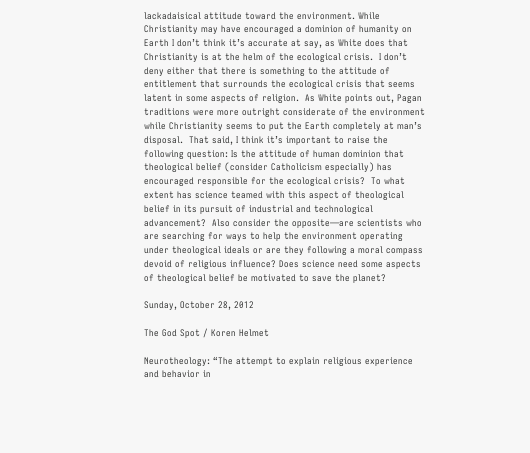lackadaisical attitude toward the environment. While Christianity may have encouraged a dominion of humanity on Earth I don’t think it’s accurate at say, as White does that Christianity is at the helm of the ecological crisis.  I don’t deny either that there is something to the attitude of entitlement that surrounds the ecological crisis that seems latent in some aspects of religion.  As White points out, Pagan traditions were more outright considerate of the environment while Christianity seems to put the Earth completely at man’s disposal.  That said, I think it’s important to raise the following question: Is the attitude of human dominion that theological belief (consider Catholicism especially) has encouraged responsible for the ecological crisis?  To what extent has science teamed with this aspect of theological belief in its pursuit of industrial and technological advancement?  Also consider the opposite—are scientists who are searching for ways to help the environment operating under theological ideals or are they following a moral compass devoid of religious influence? Does science need some aspects of theological belief be motivated to save the planet?

Sunday, October 28, 2012

The God Spot / Koren Helmet

Neurotheology: “The attempt to explain religious experience and behavior in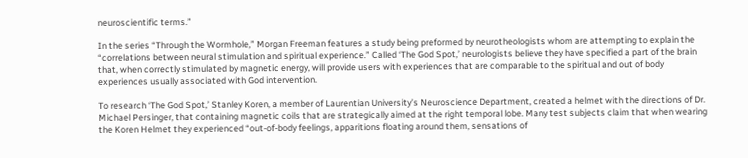neuroscientific terms.”

In the series “Through the Wormhole,” Morgan Freeman features a study being preformed by neurotheologists whom are attempting to explain the “correlations between neural stimulation and spiritual experience.” Called ‘The God Spot,’ neurologists believe they have specified a part of the brain that, when correctly stimulated by magnetic energy, will provide users with experiences that are comparable to the spiritual and out of body experiences usually associated with God intervention.

To research ‘The God Spot,’ Stanley Koren, a member of Laurentian University’s Neuroscience Department, created a helmet with the directions of Dr. Michael Persinger, that containing magnetic coils that are strategically aimed at the right temporal lobe. Many test subjects claim that when wearing the Koren Helmet they experienced “out-of-body feelings, apparitions floating around them, sensations of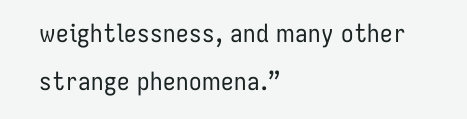weightlessness, and many other strange phenomena.”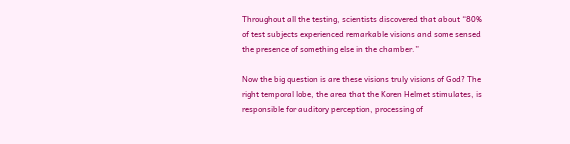Throughout all the testing, scientists discovered that about “80% of test subjects experienced remarkable visions and some sensed the presence of something else in the chamber.”

Now the big question is are these visions truly visions of God? The right temporal lobe, the area that the Koren Helmet stimulates, is responsible for auditory perception, processing of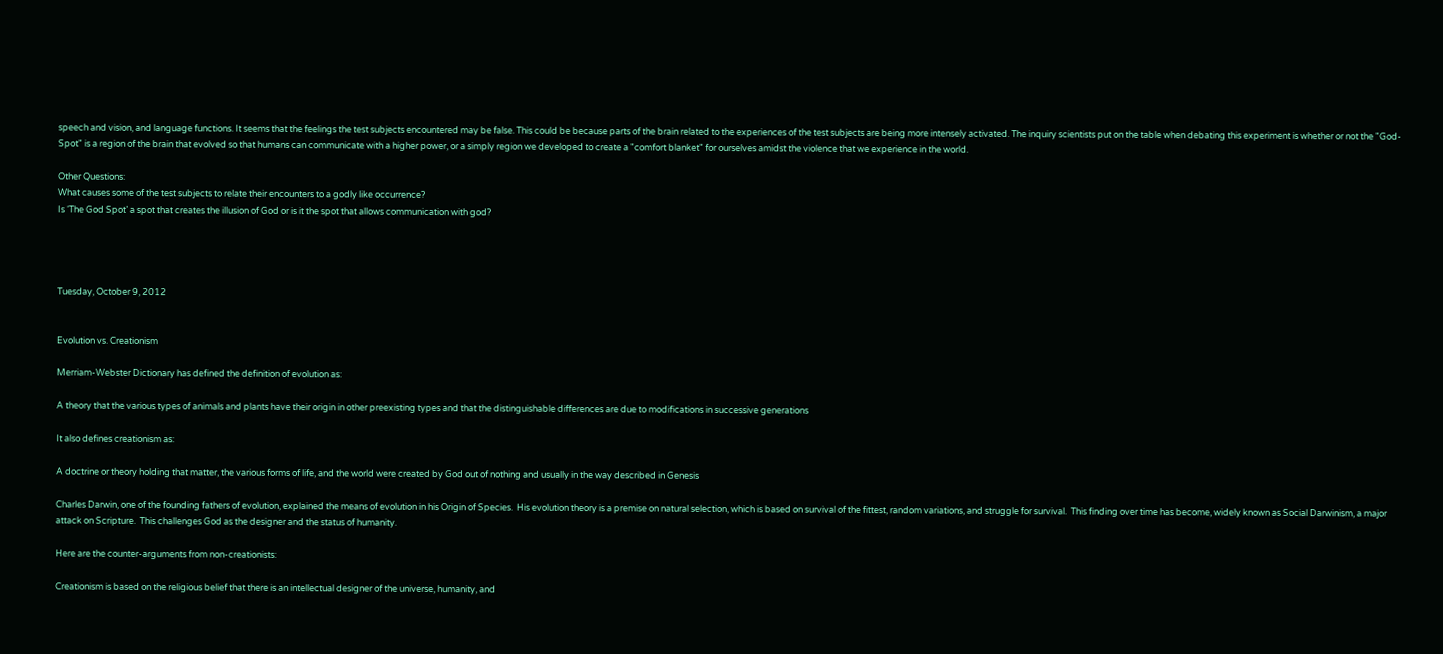speech and vision, and language functions. It seems that the feelings the test subjects encountered may be false. This could be because parts of the brain related to the experiences of the test subjects are being more intensely activated. The inquiry scientists put on the table when debating this experiment is whether or not the "God-Spot" is a region of the brain that evolved so that humans can communicate with a higher power, or a simply region we developed to create a "comfort blanket" for ourselves amidst the violence that we experience in the world.

Other Questions:
What causes some of the test subjects to relate their encounters to a godly like occurrence?
Is ‘The God Spot’ a spot that creates the illusion of God or is it the spot that allows communication with god?




Tuesday, October 9, 2012


Evolution vs. Creationism

Merriam-Webster Dictionary has defined the definition of evolution as:

A theory that the various types of animals and plants have their origin in other preexisting types and that the distinguishable differences are due to modifications in successive generations

It also defines creationism as:

A doctrine or theory holding that matter, the various forms of life, and the world were created by God out of nothing and usually in the way described in Genesis

Charles Darwin, one of the founding fathers of evolution, explained the means of evolution in his Origin of Species.  His evolution theory is a premise on natural selection, which is based on survival of the fittest, random variations, and struggle for survival.  This finding over time has become, widely known as Social Darwinism, a major attack on Scripture.  This challenges God as the designer and the status of humanity.

Here are the counter-arguments from non-creationists:

Creationism is based on the religious belief that there is an intellectual designer of the universe, humanity, and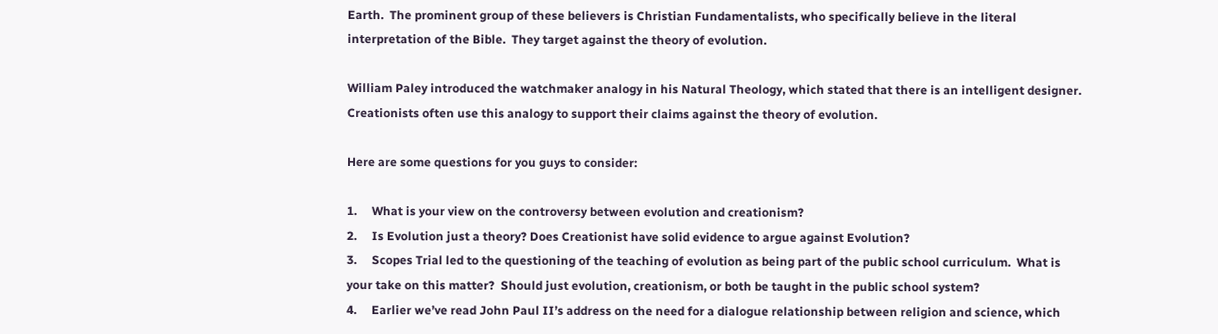Earth.  The prominent group of these believers is Christian Fundamentalists, who specifically believe in the literal interpretation of the Bible.  They target against the theory of evolution.

William Paley introduced the watchmaker analogy in his Natural Theology, which stated that there is an intelligent designer.  Creationists often use this analogy to support their claims against the theory of evolution.

Here are some questions for you guys to consider:

1.     What is your view on the controversy between evolution and creationism?
2.     Is Evolution just a theory? Does Creationist have solid evidence to argue against Evolution?
3.     Scopes Trial led to the questioning of the teaching of evolution as being part of the public school curriculum.  What is your take on this matter?  Should just evolution, creationism, or both be taught in the public school system?
4.     Earlier we’ve read John Paul II’s address on the need for a dialogue relationship between religion and science, which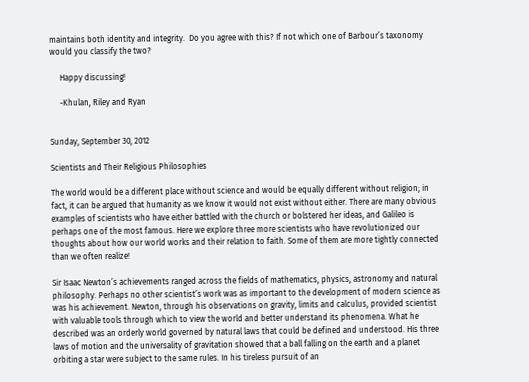maintains both identity and integrity.  Do you agree with this? If not which one of Barbour’s taxonomy would you classify the two?

     Happy discussing!

     -Khulan, Riley and Ryan


Sunday, September 30, 2012

Scientists and Their Religious Philosophies

The world would be a different place without science and would be equally different without religion; in fact, it can be argued that humanity as we know it would not exist without either. There are many obvious examples of scientists who have either battled with the church or bolstered her ideas, and Galileo is perhaps one of the most famous. Here we explore three more scientists who have revolutionized our thoughts about how our world works and their relation to faith. Some of them are more tightly connected than we often realize!

Sir Isaac Newton’s achievements ranged across the fields of mathematics, physics, astronomy and natural philosophy. Perhaps no other scientist’s work was as important to the development of modern science as was his achievement. Newton, through his observations on gravity, limits and calculus, provided scientist with valuable tools through which to view the world and better understand its phenomena. What he described was an orderly world governed by natural laws that could be defined and understood. His three laws of motion and the universality of gravitation showed that a ball falling on the earth and a planet orbiting a star were subject to the same rules. In his tireless pursuit of an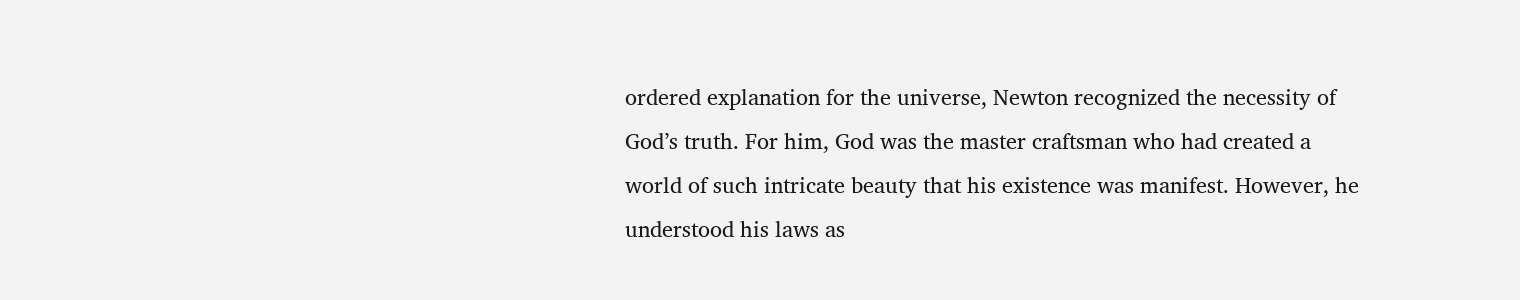ordered explanation for the universe, Newton recognized the necessity of God’s truth. For him, God was the master craftsman who had created a world of such intricate beauty that his existence was manifest. However, he understood his laws as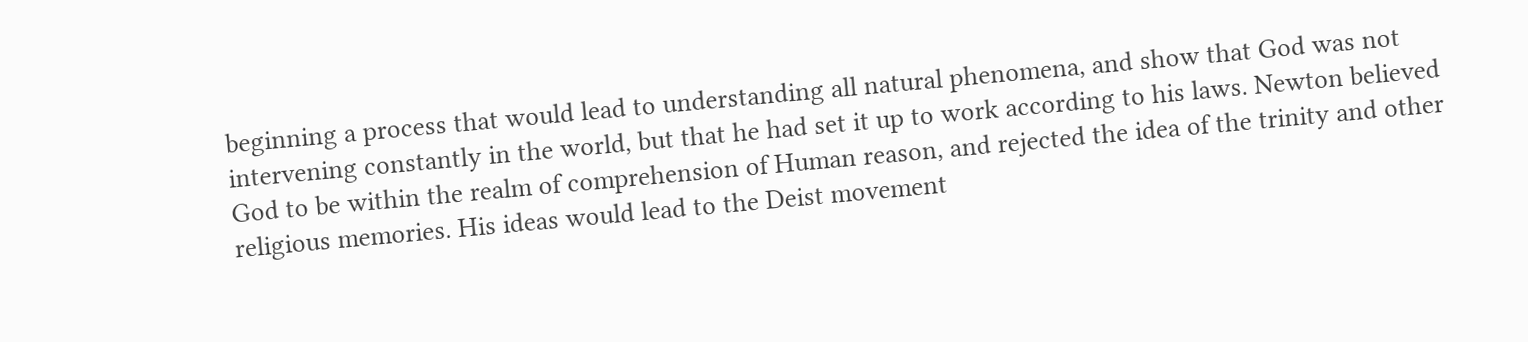beginning a process that would lead to understanding all natural phenomena, and show that God was not intervening constantly in the world, but that he had set it up to work according to his laws. Newton believed God to be within the realm of comprehension of Human reason, and rejected the idea of the trinity and other religious memories. His ideas would lead to the Deist movement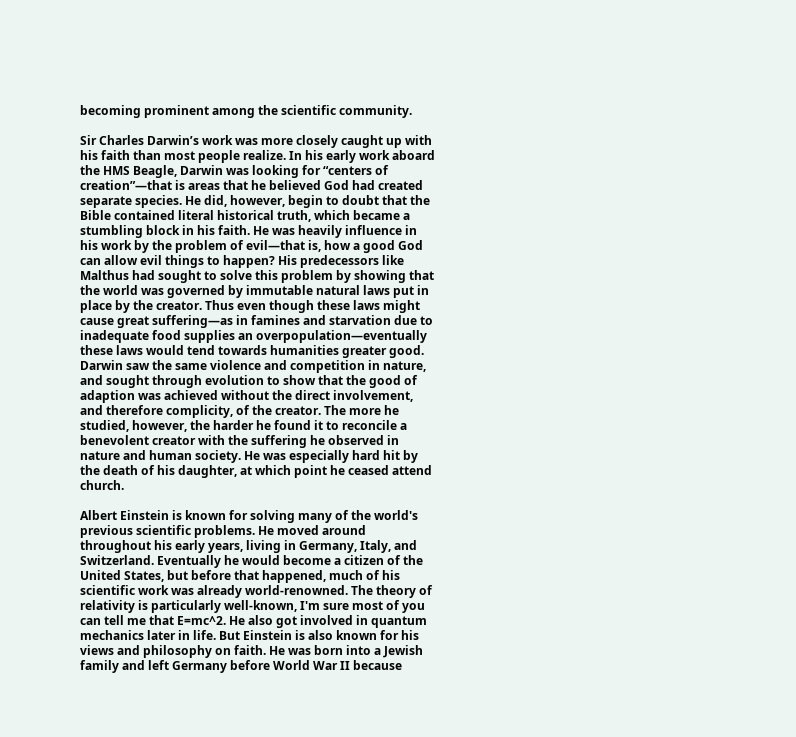becoming prominent among the scientific community.

Sir Charles Darwin’s work was more closely caught up with his faith than most people realize. In his early work aboard the HMS Beagle, Darwin was looking for “centers of creation”—that is areas that he believed God had created separate species. He did, however, begin to doubt that the Bible contained literal historical truth, which became a stumbling block in his faith. He was heavily influence in his work by the problem of evil—that is, how a good God can allow evil things to happen? His predecessors like Malthus had sought to solve this problem by showing that the world was governed by immutable natural laws put in place by the creator. Thus even though these laws might cause great suffering—as in famines and starvation due to inadequate food supplies an overpopulation—eventually these laws would tend towards humanities greater good.  Darwin saw the same violence and competition in nature, and sought through evolution to show that the good of adaption was achieved without the direct involvement, and therefore complicity, of the creator. The more he studied, however, the harder he found it to reconcile a benevolent creator with the suffering he observed in nature and human society. He was especially hard hit by the death of his daughter, at which point he ceased attend church.

Albert Einstein is known for solving many of the world's previous scientific problems. He moved around throughout his early years, living in Germany, Italy, and Switzerland. Eventually he would become a citizen of the United States, but before that happened, much of his scientific work was already world-renowned. The theory of relativity is particularly well-known, I'm sure most of you can tell me that E=mc^2. He also got involved in quantum mechanics later in life. But Einstein is also known for his views and philosophy on faith. He was born into a Jewish family and left Germany before World War II because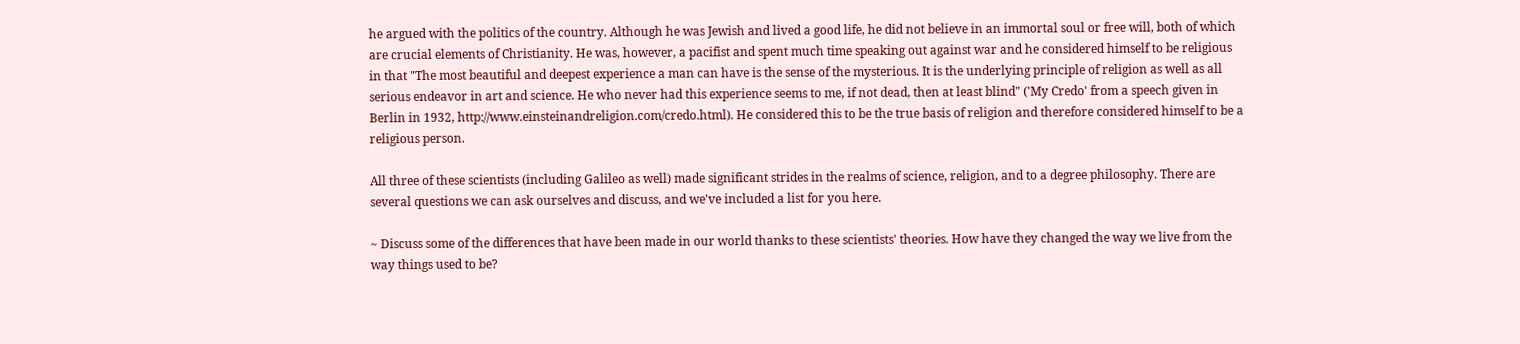he argued with the politics of the country. Although he was Jewish and lived a good life, he did not believe in an immortal soul or free will, both of which are crucial elements of Christianity. He was, however, a pacifist and spent much time speaking out against war and he considered himself to be religious in that "The most beautiful and deepest experience a man can have is the sense of the mysterious. It is the underlying principle of religion as well as all serious endeavor in art and science. He who never had this experience seems to me, if not dead, then at least blind" ('My Credo' from a speech given in Berlin in 1932, http://www.einsteinandreligion.com/credo.html). He considered this to be the true basis of religion and therefore considered himself to be a religious person.

All three of these scientists (including Galileo as well) made significant strides in the realms of science, religion, and to a degree philosophy. There are several questions we can ask ourselves and discuss, and we've included a list for you here.

~ Discuss some of the differences that have been made in our world thanks to these scientists' theories. How have they changed the way we live from the way things used to be?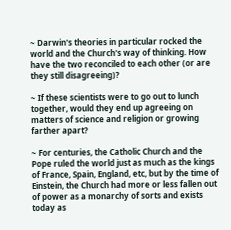~ Darwin's theories in particular rocked the world and the Church's way of thinking. How have the two reconciled to each other (or are they still disagreeing)?

~ If these scientists were to go out to lunch together, would they end up agreeing on matters of science and religion or growing farther apart?

~ For centuries, the Catholic Church and the Pope ruled the world just as much as the kings of France, Spain, England, etc, but by the time of Einstein, the Church had more or less fallen out of power as a monarchy of sorts and exists today as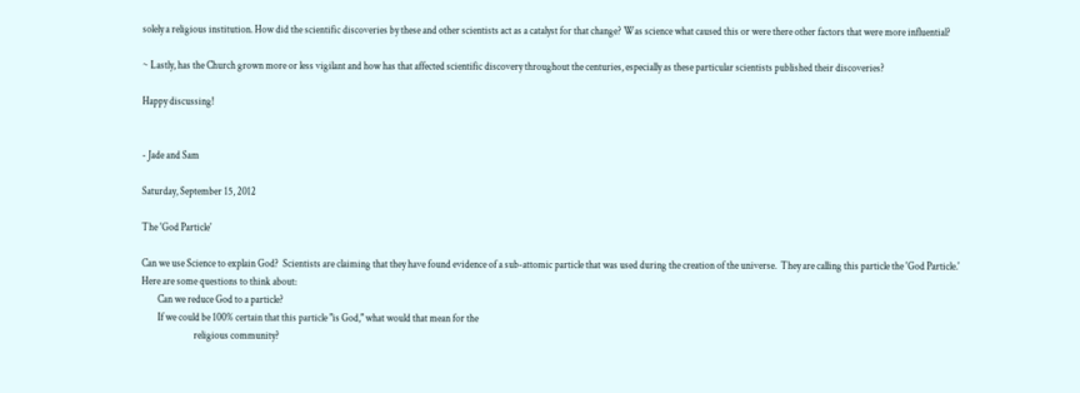solely a religious institution. How did the scientific discoveries by these and other scientists act as a catalyst for that change? Was science what caused this or were there other factors that were more influential?

~ Lastly, has the Church grown more or less vigilant and how has that affected scientific discovery throughout the centuries, especially as these particular scientists published their discoveries?

Happy discussing!


- Jade and Sam

Saturday, September 15, 2012

The 'God Particle'

Can we use Science to explain God?  Scientists are claiming that they have found evidence of a sub-attomic particle that was used during the creation of the universe.  They are calling this particle the 'God Particle.'
Here are some questions to think about:
        Can we reduce God to a particle?
        If we could be 100% certain that this particle "is God," what would that mean for the
                          religious community?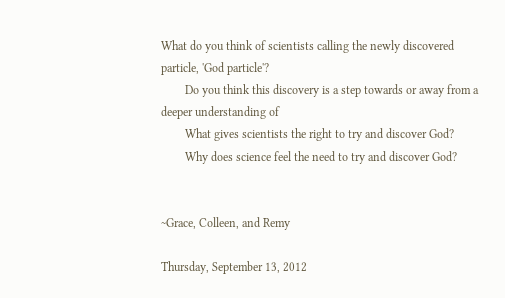What do you think of scientists calling the newly discovered particle, 'God particle'?
        Do you think this discovery is a step towards or away from a deeper understanding of
        What gives scientists the right to try and discover God?
        Why does science feel the need to try and discover God?


~Grace, Colleen, and Remy

Thursday, September 13, 2012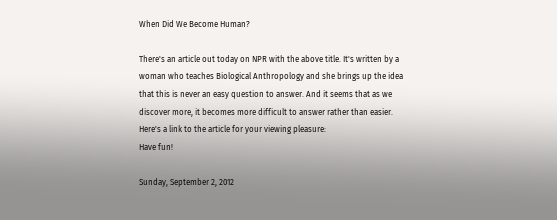When Did We Become Human?

There's an article out today on NPR with the above title. It's written by a woman who teaches Biological Anthropology and she brings up the idea that this is never an easy question to answer. And it seems that as we discover more, it becomes more difficult to answer rather than easier. Here's a link to the article for your viewing pleasure:
Have fun!

Sunday, September 2, 2012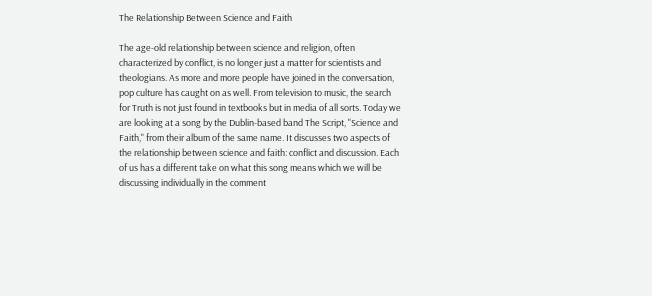The Relationship Between Science and Faith

The age-old relationship between science and religion, often characterized by conflict, is no longer just a matter for scientists and theologians. As more and more people have joined in the conversation, pop culture has caught on as well. From television to music, the search for Truth is not just found in textbooks but in media of all sorts. Today we are looking at a song by the Dublin-based band The Script, "Science and Faith," from their album of the same name. It discusses two aspects of the relationship between science and faith: conflict and discussion. Each of us has a different take on what this song means which we will be discussing individually in the comment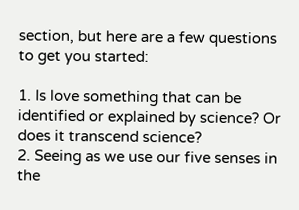section, but here are a few questions to get you started:

1. Is love something that can be identified or explained by science? Or does it transcend science?
2. Seeing as we use our five senses in the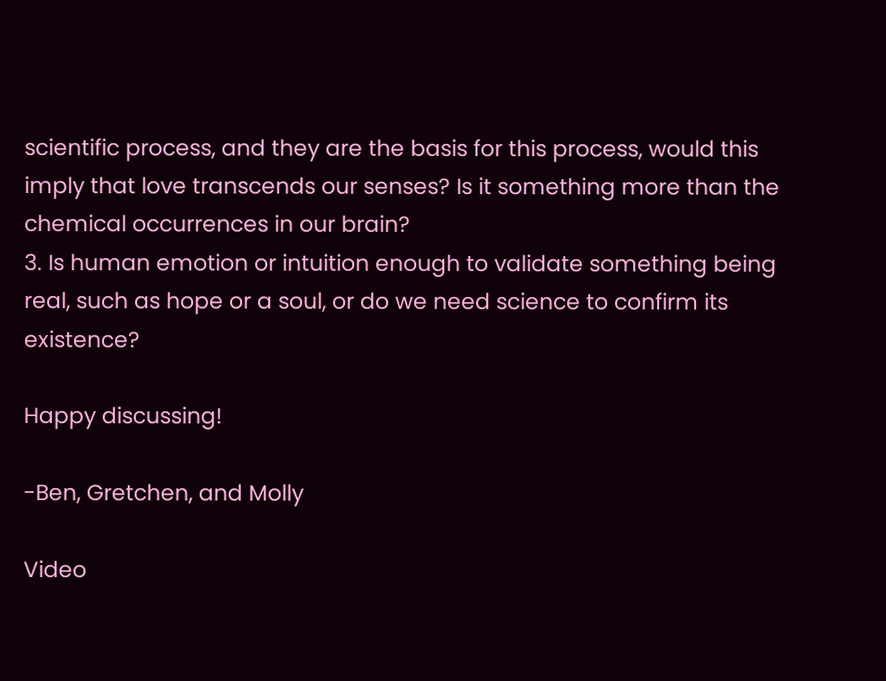scientific process, and they are the basis for this process, would this imply that love transcends our senses? Is it something more than the chemical occurrences in our brain?
3. Is human emotion or intuition enough to validate something being real, such as hope or a soul, or do we need science to confirm its existence?

Happy discussing!

-Ben, Gretchen, and Molly

Video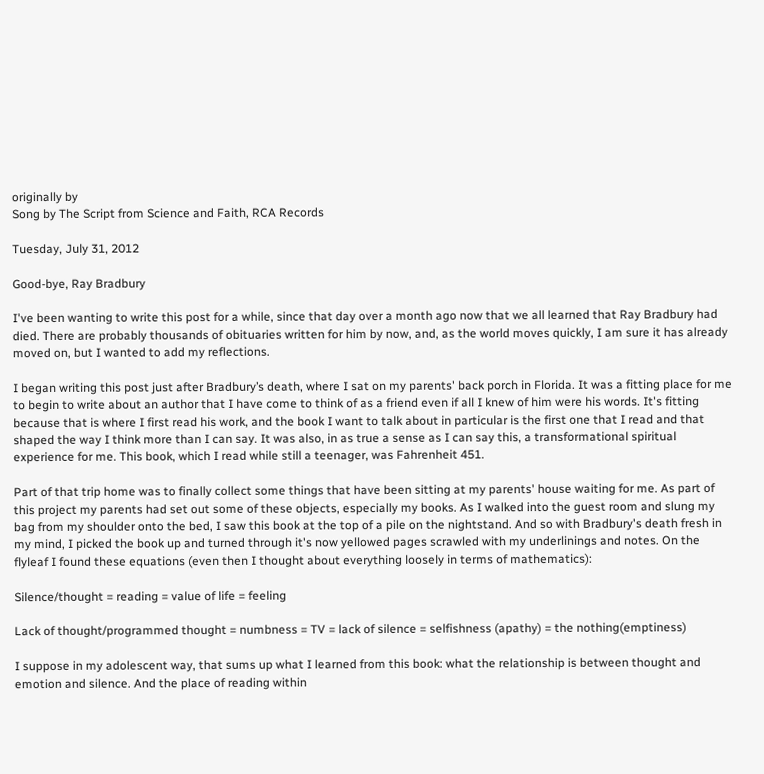originally by
Song by The Script from Science and Faith, RCA Records

Tuesday, July 31, 2012

Good-bye, Ray Bradbury

I've been wanting to write this post for a while, since that day over a month ago now that we all learned that Ray Bradbury had died. There are probably thousands of obituaries written for him by now, and, as the world moves quickly, I am sure it has already moved on, but I wanted to add my reflections.

I began writing this post just after Bradbury’s death, where I sat on my parents' back porch in Florida. It was a fitting place for me to begin to write about an author that I have come to think of as a friend even if all I knew of him were his words. It's fitting because that is where I first read his work, and the book I want to talk about in particular is the first one that I read and that shaped the way I think more than I can say. It was also, in as true a sense as I can say this, a transformational spiritual experience for me. This book, which I read while still a teenager, was Fahrenheit 451.

Part of that trip home was to finally collect some things that have been sitting at my parents' house waiting for me. As part of this project my parents had set out some of these objects, especially my books. As I walked into the guest room and slung my bag from my shoulder onto the bed, I saw this book at the top of a pile on the nightstand. And so with Bradbury's death fresh in my mind, I picked the book up and turned through it's now yellowed pages scrawled with my underlinings and notes. On the flyleaf I found these equations (even then I thought about everything loosely in terms of mathematics):

Silence/thought = reading = value of life = feeling

Lack of thought/programmed thought = numbness = TV = lack of silence = selfishness (apathy) = the nothing(emptiness)

I suppose in my adolescent way, that sums up what I learned from this book: what the relationship is between thought and emotion and silence. And the place of reading within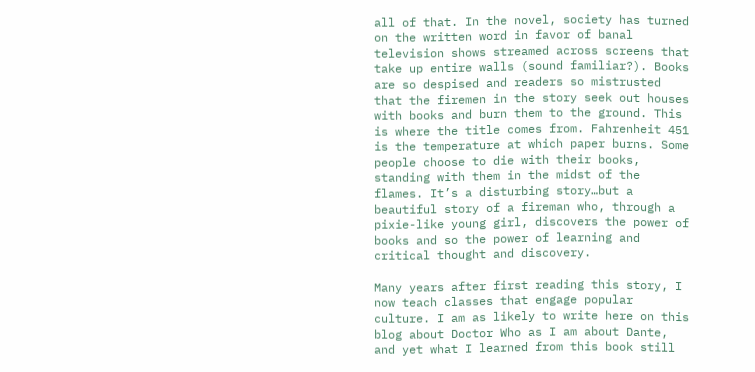all of that. In the novel, society has turned on the written word in favor of banal television shows streamed across screens that take up entire walls (sound familiar?). Books are so despised and readers so mistrusted that the firemen in the story seek out houses with books and burn them to the ground. This is where the title comes from. Fahrenheit 451 is the temperature at which paper burns. Some people choose to die with their books, standing with them in the midst of the flames. It’s a disturbing story…but a beautiful story of a fireman who, through a pixie-like young girl, discovers the power of books and so the power of learning and critical thought and discovery.

Many years after first reading this story, I now teach classes that engage popular culture. I am as likely to write here on this blog about Doctor Who as I am about Dante, and yet what I learned from this book still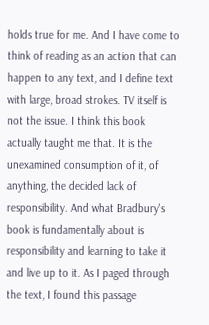holds true for me. And I have come to think of reading as an action that can happen to any text, and I define text with large, broad strokes. TV itself is not the issue. I think this book actually taught me that. It is the unexamined consumption of it, of anything, the decided lack of responsibility. And what Bradbury's book is fundamentally about is responsibility and learning to take it and live up to it. As I paged through the text, I found this passage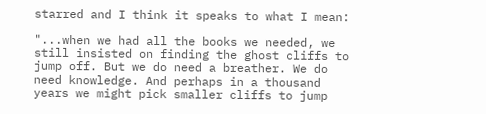starred and I think it speaks to what I mean:

"...when we had all the books we needed, we still insisted on finding the ghost cliffs to jump off. But we do need a breather. We do need knowledge. And perhaps in a thousand years we might pick smaller cliffs to jump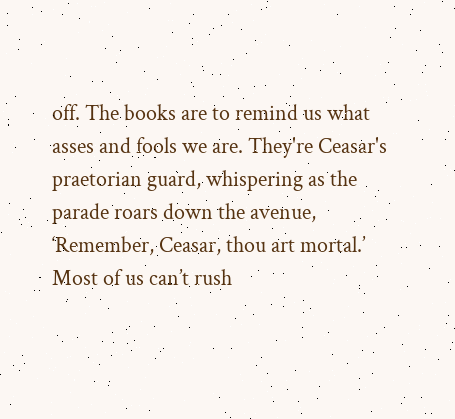off. The books are to remind us what asses and fools we are. They're Ceasar's praetorian guard, whispering as the parade roars down the avenue, ‘Remember, Ceasar, thou art mortal.’ Most of us can’t rush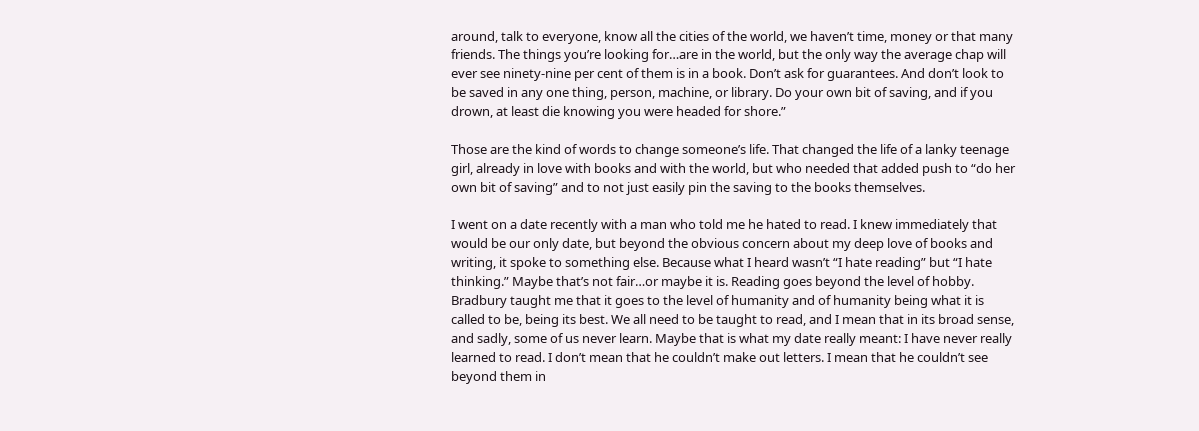around, talk to everyone, know all the cities of the world, we haven’t time, money or that many friends. The things you’re looking for…are in the world, but the only way the average chap will ever see ninety-nine per cent of them is in a book. Don’t ask for guarantees. And don’t look to be saved in any one thing, person, machine, or library. Do your own bit of saving, and if you drown, at least die knowing you were headed for shore.”

Those are the kind of words to change someone’s life. That changed the life of a lanky teenage girl, already in love with books and with the world, but who needed that added push to “do her own bit of saving” and to not just easily pin the saving to the books themselves.

I went on a date recently with a man who told me he hated to read. I knew immediately that would be our only date, but beyond the obvious concern about my deep love of books and writing, it spoke to something else. Because what I heard wasn’t “I hate reading” but “I hate thinking.” Maybe that’s not fair…or maybe it is. Reading goes beyond the level of hobby. Bradbury taught me that it goes to the level of humanity and of humanity being what it is called to be, being its best. We all need to be taught to read, and I mean that in its broad sense, and sadly, some of us never learn. Maybe that is what my date really meant: I have never really learned to read. I don’t mean that he couldn’t make out letters. I mean that he couldn’t see beyond them in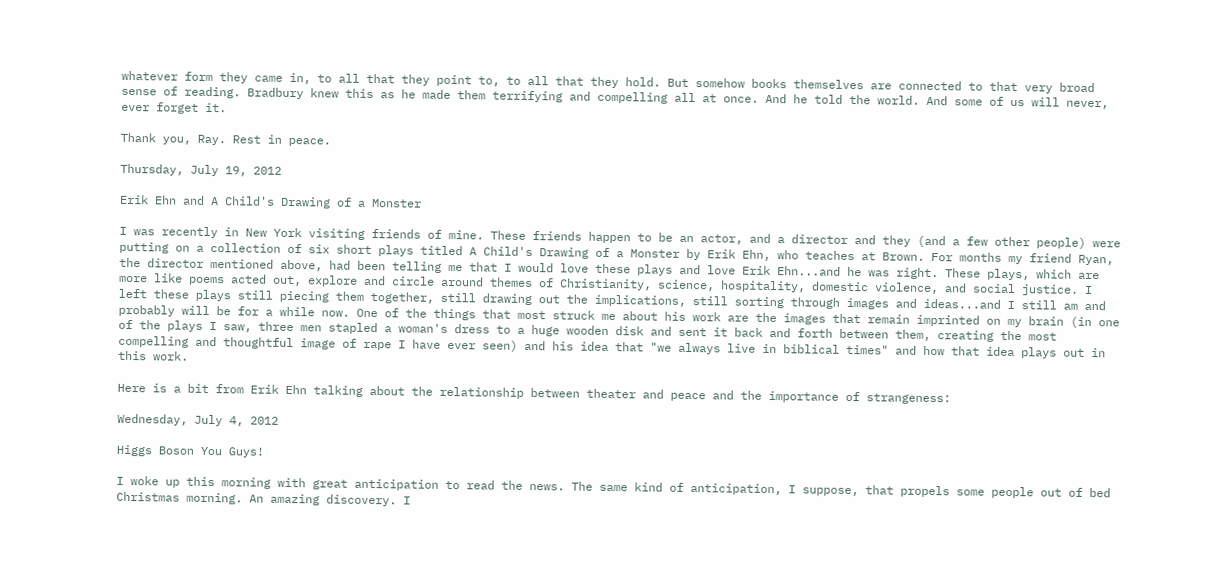whatever form they came in, to all that they point to, to all that they hold. But somehow books themselves are connected to that very broad sense of reading. Bradbury knew this as he made them terrifying and compelling all at once. And he told the world. And some of us will never, ever forget it.

Thank you, Ray. Rest in peace.

Thursday, July 19, 2012

Erik Ehn and A Child's Drawing of a Monster

I was recently in New York visiting friends of mine. These friends happen to be an actor, and a director and they (and a few other people) were putting on a collection of six short plays titled A Child's Drawing of a Monster by Erik Ehn, who teaches at Brown. For months my friend Ryan, the director mentioned above, had been telling me that I would love these plays and love Erik Ehn...and he was right. These plays, which are more like poems acted out, explore and circle around themes of Christianity, science, hospitality, domestic violence, and social justice. I left these plays still piecing them together, still drawing out the implications, still sorting through images and ideas...and I still am and probably will be for a while now. One of the things that most struck me about his work are the images that remain imprinted on my brain (in one of the plays I saw, three men stapled a woman's dress to a huge wooden disk and sent it back and forth between them, creating the most compelling and thoughtful image of rape I have ever seen) and his idea that "we always live in biblical times" and how that idea plays out in this work.

Here is a bit from Erik Ehn talking about the relationship between theater and peace and the importance of strangeness:

Wednesday, July 4, 2012

Higgs Boson You Guys!

I woke up this morning with great anticipation to read the news. The same kind of anticipation, I suppose, that propels some people out of bed Christmas morning. An amazing discovery. I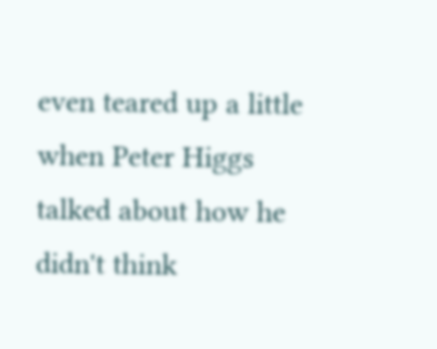even teared up a little when Peter Higgs talked about how he didn't think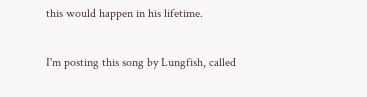this would happen in his lifetime.

I'm posting this song by Lungfish, called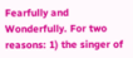Fearfully and Wonderfully. For two reasons: 1) the singer of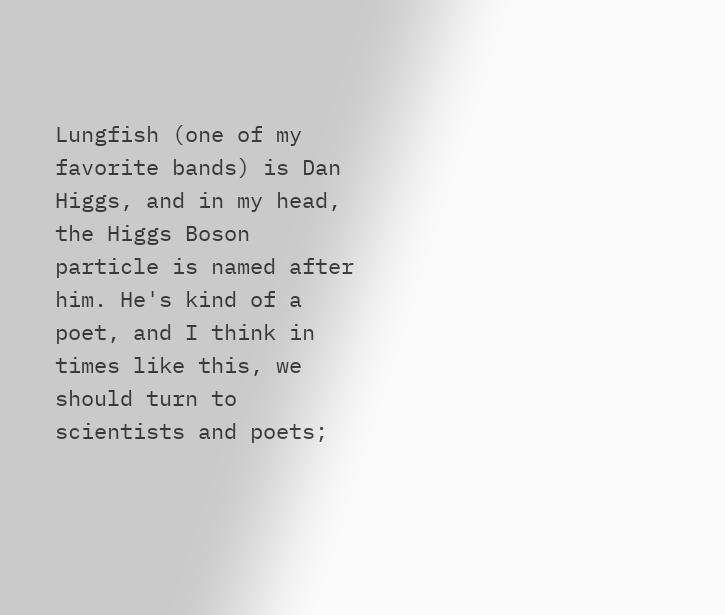Lungfish (one of my favorite bands) is Dan Higgs, and in my head, the Higgs Boson particle is named after him. He's kind of a poet, and I think in times like this, we should turn to scientists and poets;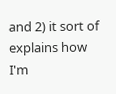and 2) it sort of explains how I'm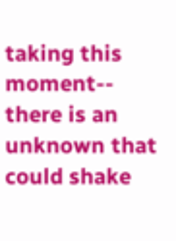taking this moment-- there is an unknown that could shake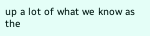up a lot of what we know as the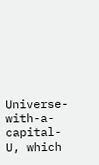Universe-with-a-capital-U, which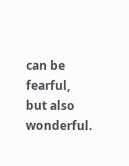can be fearful, but also wonderful.